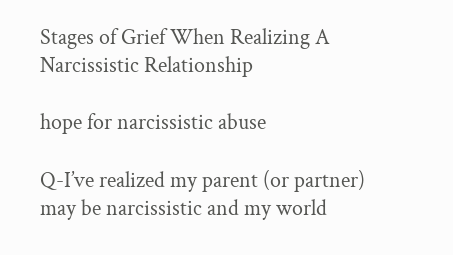Stages of Grief When Realizing A Narcissistic Relationship

hope for narcissistic abuse

Q-I’ve realized my parent (or partner) may be narcissistic and my world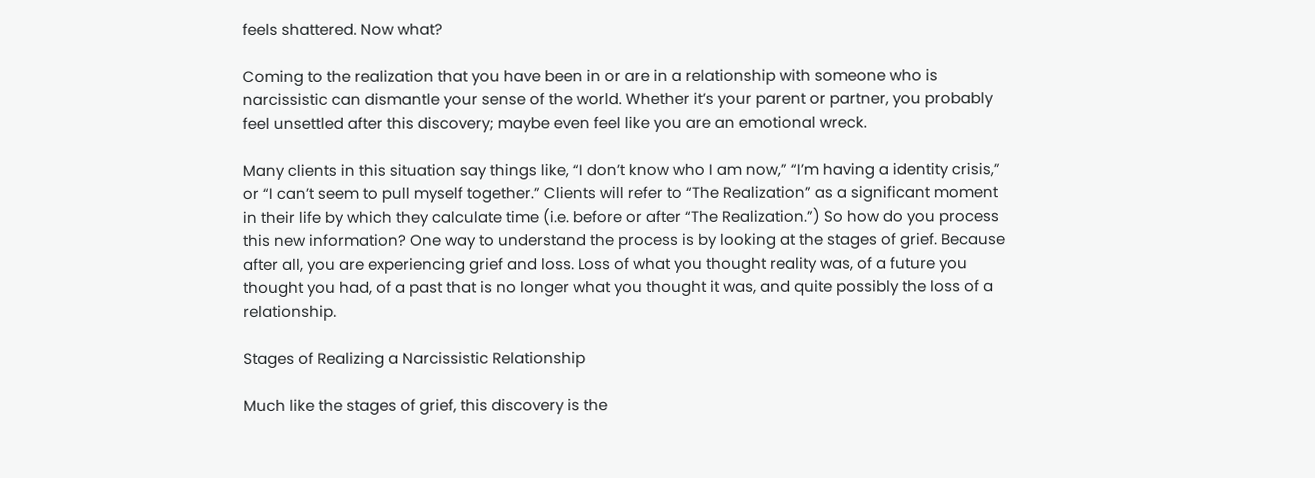feels shattered. Now what?

Coming to the realization that you have been in or are in a relationship with someone who is narcissistic can dismantle your sense of the world. Whether it’s your parent or partner, you probably feel unsettled after this discovery; maybe even feel like you are an emotional wreck.

Many clients in this situation say things like, “I don’t know who I am now,” “I’m having a identity crisis,” or “I can’t seem to pull myself together.” Clients will refer to “The Realization” as a significant moment in their life by which they calculate time (i.e. before or after “The Realization.”) So how do you process this new information? One way to understand the process is by looking at the stages of grief. Because after all, you are experiencing grief and loss. Loss of what you thought reality was, of a future you thought you had, of a past that is no longer what you thought it was, and quite possibly the loss of a relationship.

Stages of Realizing a Narcissistic Relationship

Much like the stages of grief, this discovery is the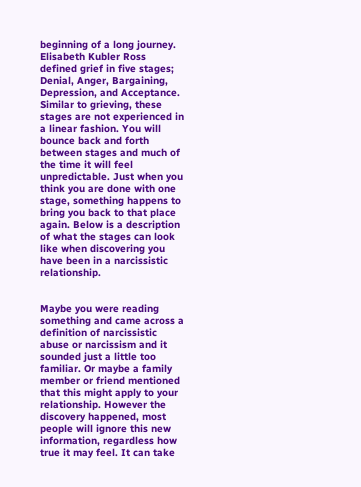beginning of a long journey. Elisabeth Kubler Ross defined grief in five stages; Denial, Anger, Bargaining, Depression, and Acceptance. Similar to grieving, these stages are not experienced in a linear fashion. You will bounce back and forth between stages and much of the time it will feel unpredictable. Just when you think you are done with one stage, something happens to bring you back to that place again. Below is a description of what the stages can look like when discovering you have been in a narcissistic relationship.


Maybe you were reading something and came across a definition of narcissistic abuse or narcissism and it sounded just a little too familiar. Or maybe a family member or friend mentioned that this might apply to your relationship. However the discovery happened, most people will ignore this new information, regardless how true it may feel. It can take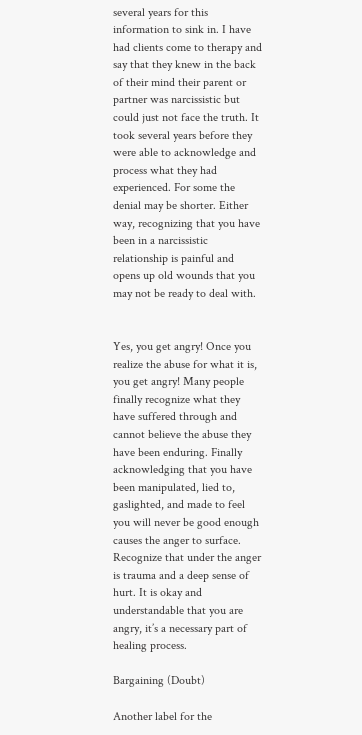several years for this information to sink in. I have had clients come to therapy and say that they knew in the back of their mind their parent or partner was narcissistic but could just not face the truth. It took several years before they were able to acknowledge and process what they had experienced. For some the denial may be shorter. Either way, recognizing that you have been in a narcissistic relationship is painful and opens up old wounds that you may not be ready to deal with.


Yes, you get angry! Once you realize the abuse for what it is, you get angry! Many people finally recognize what they have suffered through and cannot believe the abuse they have been enduring. Finally acknowledging that you have been manipulated, lied to, gaslighted, and made to feel you will never be good enough causes the anger to surface. Recognize that under the anger is trauma and a deep sense of hurt. It is okay and understandable that you are angry, it’s a necessary part of healing process.

Bargaining (Doubt)

Another label for the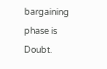bargaining phase is Doubt.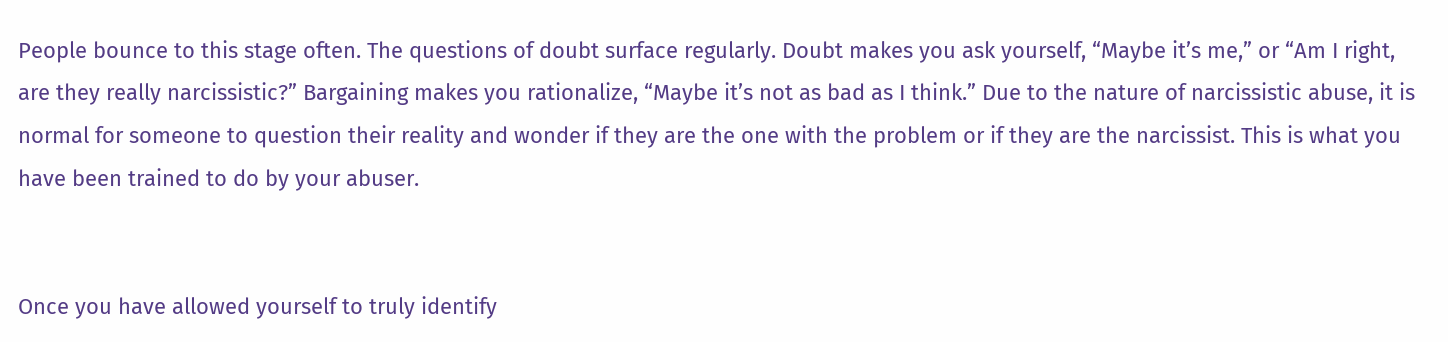People bounce to this stage often. The questions of doubt surface regularly. Doubt makes you ask yourself, “Maybe it’s me,” or “Am I right, are they really narcissistic?” Bargaining makes you rationalize, “Maybe it’s not as bad as I think.” Due to the nature of narcissistic abuse, it is normal for someone to question their reality and wonder if they are the one with the problem or if they are the narcissist. This is what you have been trained to do by your abuser.


Once you have allowed yourself to truly identify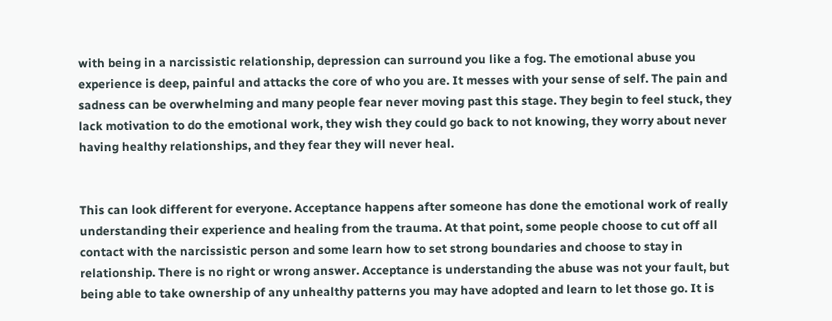with being in a narcissistic relationship, depression can surround you like a fog. The emotional abuse you experience is deep, painful and attacks the core of who you are. It messes with your sense of self. The pain and sadness can be overwhelming and many people fear never moving past this stage. They begin to feel stuck, they lack motivation to do the emotional work, they wish they could go back to not knowing, they worry about never having healthy relationships, and they fear they will never heal.


This can look different for everyone. Acceptance happens after someone has done the emotional work of really understanding their experience and healing from the trauma. At that point, some people choose to cut off all contact with the narcissistic person and some learn how to set strong boundaries and choose to stay in relationship. There is no right or wrong answer. Acceptance is understanding the abuse was not your fault, but being able to take ownership of any unhealthy patterns you may have adopted and learn to let those go. It is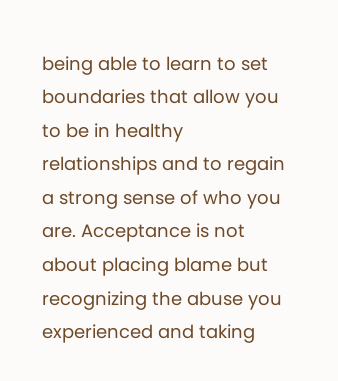being able to learn to set boundaries that allow you to be in healthy relationships and to regain a strong sense of who you are. Acceptance is not about placing blame but recognizing the abuse you experienced and taking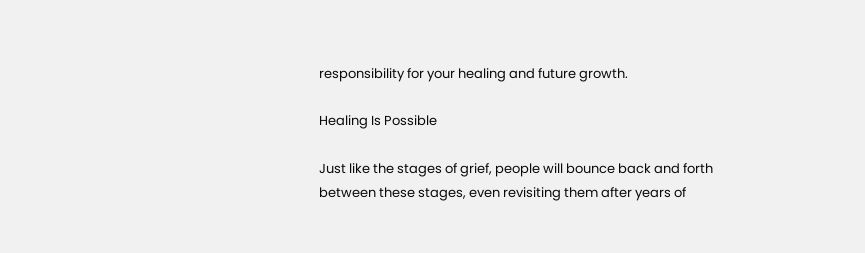responsibility for your healing and future growth.

Healing Is Possible

Just like the stages of grief, people will bounce back and forth between these stages, even revisiting them after years of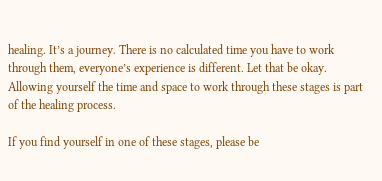healing. It’s a journey. There is no calculated time you have to work through them, everyone’s experience is different. Let that be okay. Allowing yourself the time and space to work through these stages is part of the healing process.

If you find yourself in one of these stages, please be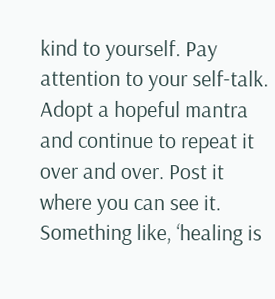kind to yourself. Pay attention to your self-talk. Adopt a hopeful mantra and continue to repeat it over and over. Post it where you can see it. Something like, ‘healing is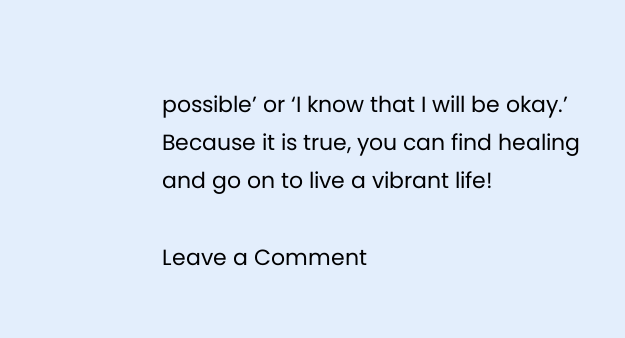possible’ or ‘I know that I will be okay.’ Because it is true, you can find healing and go on to live a vibrant life!

Leave a Comment